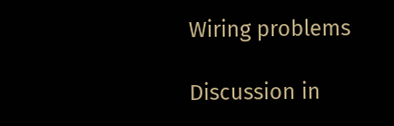Wiring problems

Discussion in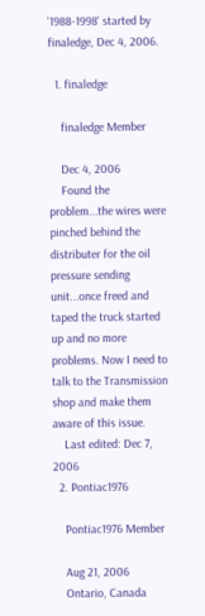'1988-1998' started by finaledge, Dec 4, 2006.

  1. finaledge

    finaledge Member

    Dec 4, 2006
    Found the problem...the wires were pinched behind the distributer for the oil pressure sending unit...once freed and taped the truck started up and no more problems. Now I need to talk to the Transmission shop and make them aware of this issue.
    Last edited: Dec 7, 2006
  2. Pontiac1976

    Pontiac1976 Member

    Aug 21, 2006
    Ontario, Canada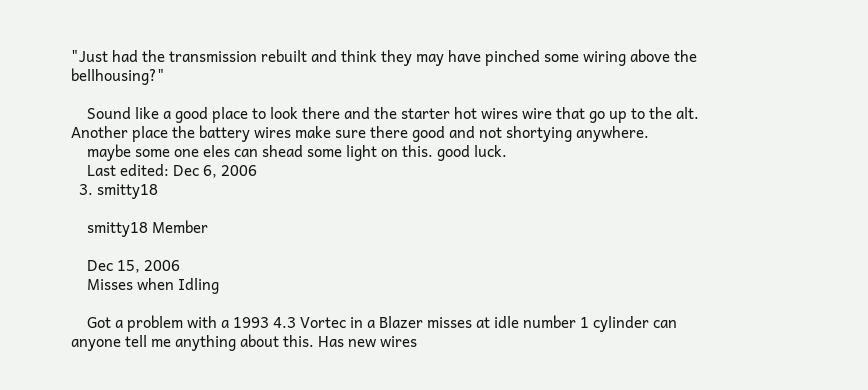"Just had the transmission rebuilt and think they may have pinched some wiring above the bellhousing?"

    Sound like a good place to look there and the starter hot wires wire that go up to the alt. Another place the battery wires make sure there good and not shortying anywhere.
    maybe some one eles can shead some light on this. good luck.
    Last edited: Dec 6, 2006
  3. smitty18

    smitty18 Member

    Dec 15, 2006
    Misses when Idling

    Got a problem with a 1993 4.3 Vortec in a Blazer misses at idle number 1 cylinder can anyone tell me anything about this. Has new wires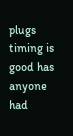plugs timing is good has anyone had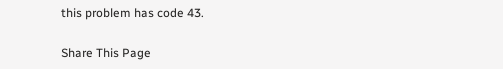this problem has code 43.

Share This Page